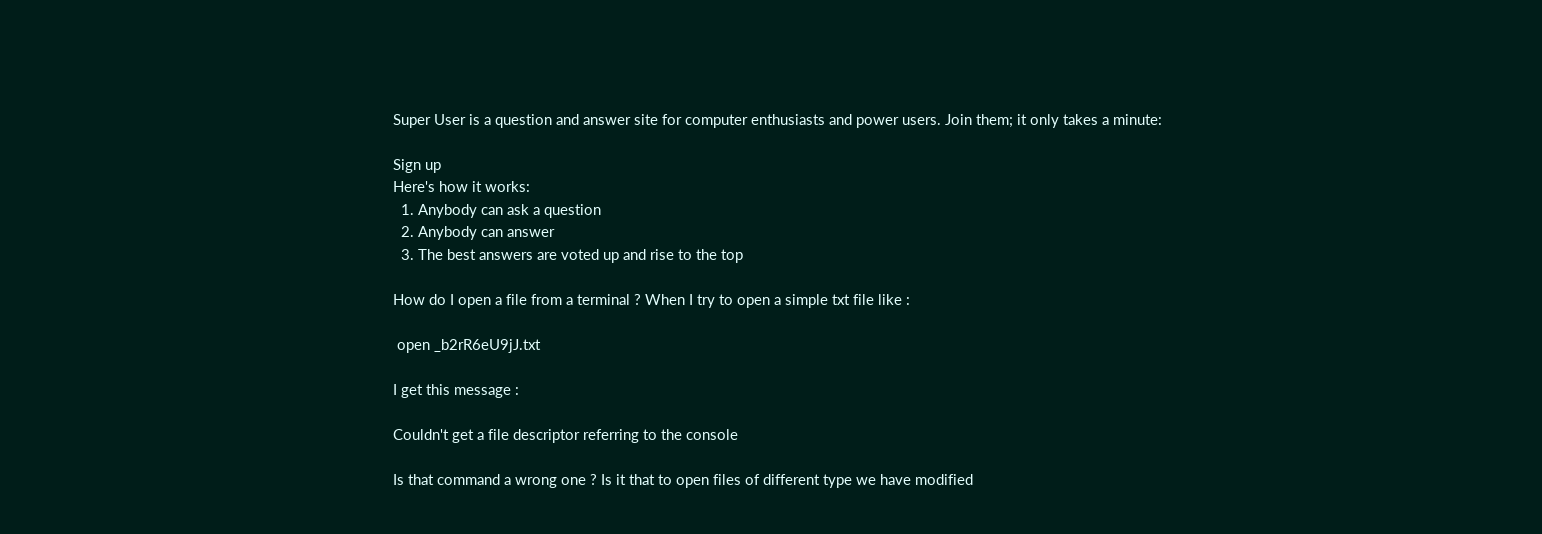Super User is a question and answer site for computer enthusiasts and power users. Join them; it only takes a minute:

Sign up
Here's how it works:
  1. Anybody can ask a question
  2. Anybody can answer
  3. The best answers are voted up and rise to the top

How do I open a file from a terminal ? When I try to open a simple txt file like :

 open _b2rR6eU9jJ.txt

I get this message :

Couldn't get a file descriptor referring to the console

Is that command a wrong one ? Is it that to open files of different type we have modified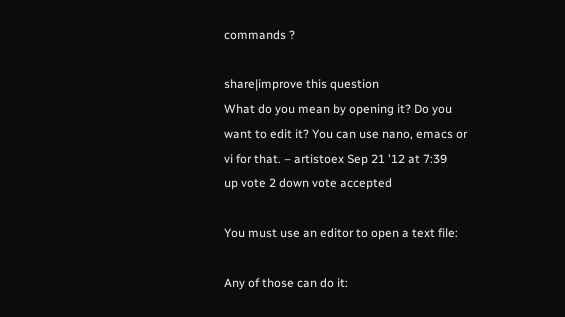commands ?

share|improve this question
What do you mean by opening it? Do you want to edit it? You can use nano, emacs or vi for that. – artistoex Sep 21 '12 at 7:39
up vote 2 down vote accepted

You must use an editor to open a text file:

Any of those can do it: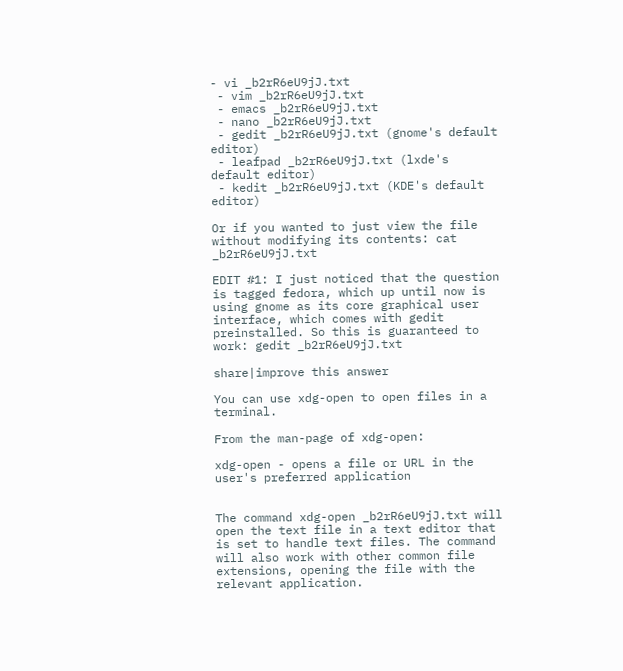- vi _b2rR6eU9jJ.txt
 - vim _b2rR6eU9jJ.txt
 - emacs _b2rR6eU9jJ.txt
 - nano _b2rR6eU9jJ.txt
 - gedit _b2rR6eU9jJ.txt (gnome's default editor)
 - leafpad _b2rR6eU9jJ.txt (lxde's default editor)
 - kedit _b2rR6eU9jJ.txt (KDE's default editor)

Or if you wanted to just view the file without modifying its contents: cat _b2rR6eU9jJ.txt

EDIT #1: I just noticed that the question is tagged fedora, which up until now is using gnome as its core graphical user interface, which comes with gedit preinstalled. So this is guaranteed to work: gedit _b2rR6eU9jJ.txt

share|improve this answer

You can use xdg-open to open files in a terminal.

From the man-page of xdg-open:

xdg-open - opens a file or URL in the user's preferred application


The command xdg-open _b2rR6eU9jJ.txt will open the text file in a text editor that is set to handle text files. The command will also work with other common file extensions, opening the file with the relevant application.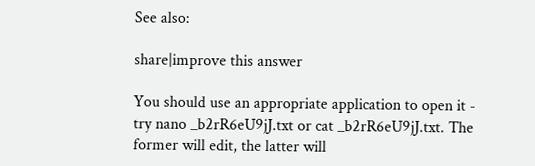See also:

share|improve this answer

You should use an appropriate application to open it - try nano _b2rR6eU9jJ.txt or cat _b2rR6eU9jJ.txt. The former will edit, the latter will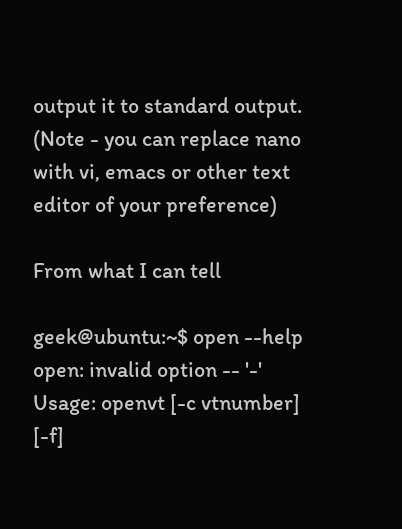output it to standard output. (Note - you can replace nano with vi, emacs or other text editor of your preference)

From what I can tell

geek@ubuntu:~$ open --help
open: invalid option -- '-'
Usage: openvt [-c vtnumber] [-f]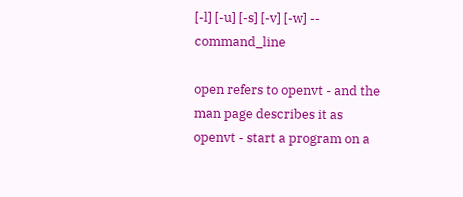[-l] [-u] [-s] [-v] [-w] -- command_line

open refers to openvt - and the man page describes it as openvt - start a program on a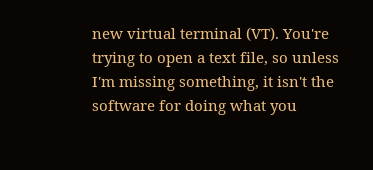new virtual terminal (VT). You're trying to open a text file, so unless I'm missing something, it isn't the software for doing what you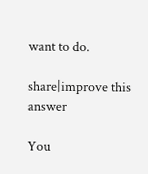want to do.

share|improve this answer

You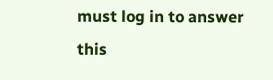must log in to answer this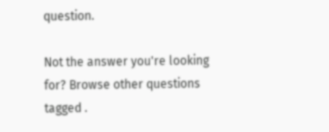question.

Not the answer you're looking for? Browse other questions tagged .